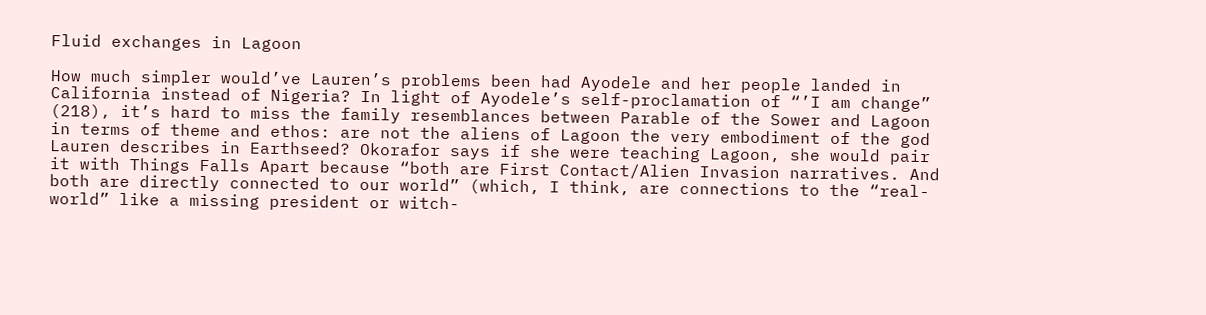Fluid exchanges in Lagoon

How much simpler would’ve Lauren’s problems been had Ayodele and her people landed in California instead of Nigeria? In light of Ayodele’s self-proclamation of “’I am change” (218), it’s hard to miss the family resemblances between Parable of the Sower and Lagoon in terms of theme and ethos: are not the aliens of Lagoon the very embodiment of the god Lauren describes in Earthseed? Okorafor says if she were teaching Lagoon, she would pair it with Things Falls Apart because “both are First Contact/Alien Invasion narratives. And both are directly connected to our world” (which, I think, are connections to the “real-world” like a missing president or witch-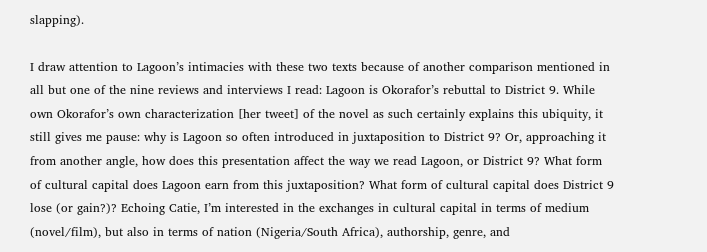slapping).

I draw attention to Lagoon’s intimacies with these two texts because of another comparison mentioned in all but one of the nine reviews and interviews I read: Lagoon is Okorafor’s rebuttal to District 9. While own Okorafor’s own characterization [her tweet] of the novel as such certainly explains this ubiquity, it still gives me pause: why is Lagoon so often introduced in juxtaposition to District 9? Or, approaching it from another angle, how does this presentation affect the way we read Lagoon, or District 9? What form of cultural capital does Lagoon earn from this juxtaposition? What form of cultural capital does District 9 lose (or gain?)? Echoing Catie, I’m interested in the exchanges in cultural capital in terms of medium (novel/film), but also in terms of nation (Nigeria/South Africa), authorship, genre, and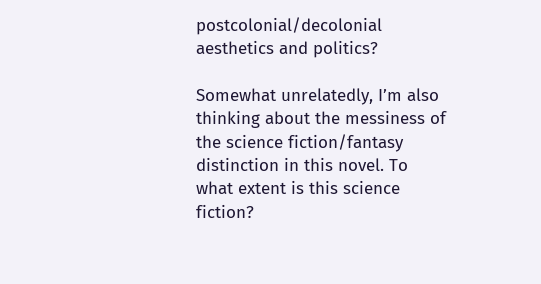postcolonial/decolonial aesthetics and politics?

Somewhat unrelatedly, I’m also thinking about the messiness of the science fiction/fantasy distinction in this novel. To what extent is this science fiction?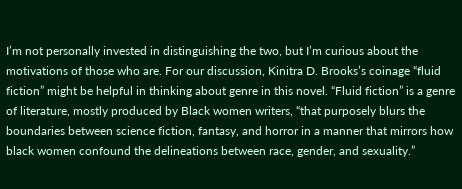I’m not personally invested in distinguishing the two, but I’m curious about the motivations of those who are. For our discussion, Kinitra D. Brooks’s coinage “fluid fiction” might be helpful in thinking about genre in this novel. “Fluid fiction” is a genre of literature, mostly produced by Black women writers, “that purposely blurs the boundaries between science fiction, fantasy, and horror in a manner that mirrors how black women confound the delineations between race, gender, and sexuality.”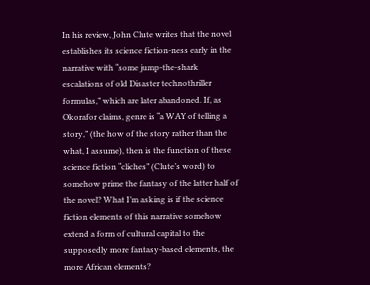In his review, John Clute writes that the novel establishes its science fiction-ness early in the narrative with “some jump-the-shark escalations of old Disaster technothriller formulas,” which are later abandoned. If, as Okorafor claims, genre is “a WAY of telling a story,” (the how of the story rather than the what, I assume), then is the function of these science fiction “cliches” (Clute’s word) to somehow prime the fantasy of the latter half of the novel? What I’m asking is if the science fiction elements of this narrative somehow extend a form of cultural capital to the supposedly more fantasy-based elements, the more African elements?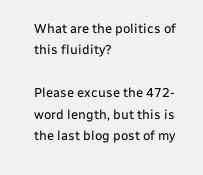What are the politics of this fluidity?

Please excuse the 472-word length, but this is the last blog post of my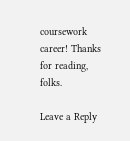coursework career! Thanks for reading, folks.

Leave a Reply